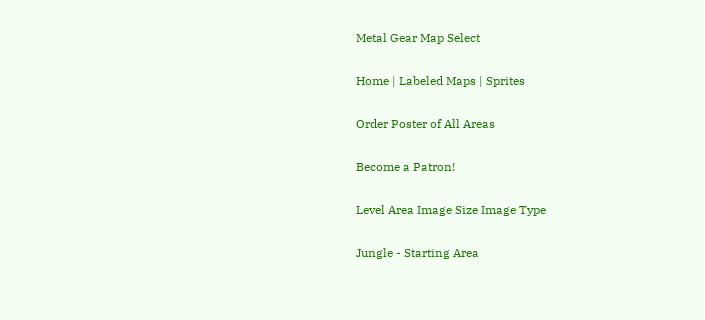Metal Gear Map Select

Home | Labeled Maps | Sprites

Order Poster of All Areas

Become a Patron!

Level Area Image Size Image Type

Jungle - Starting Area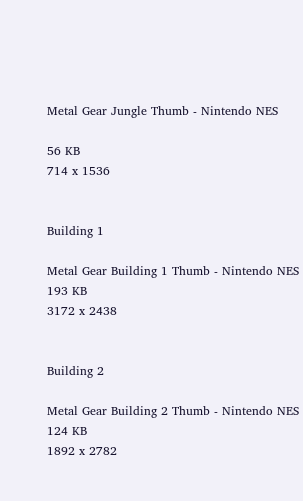Metal Gear Jungle Thumb - Nintendo NES

56 KB
714 x 1536


Building 1

Metal Gear Building 1 Thumb - Nintendo NES 193 KB
3172 x 2438


Building 2

Metal Gear Building 2 Thumb - Nintendo NES 124 KB
1892 x 2782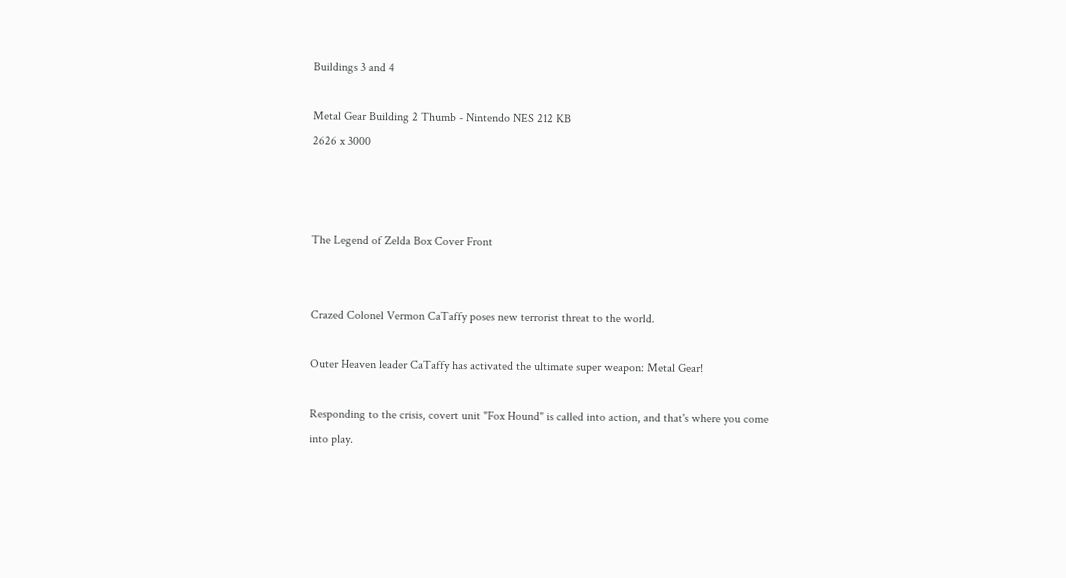Buildings 3 and 4

Metal Gear Building 2 Thumb - Nintendo NES 212 KB
2626 x 3000



The Legend of Zelda Box Cover Front


Crazed Colonel Vermon CaTaffy poses new terrorist threat to the world.

Outer Heaven leader CaTaffy has activated the ultimate super weapon: Metal Gear!

Responding to the crisis, covert unit "Fox Hound" is called into action, and that's where you come into play.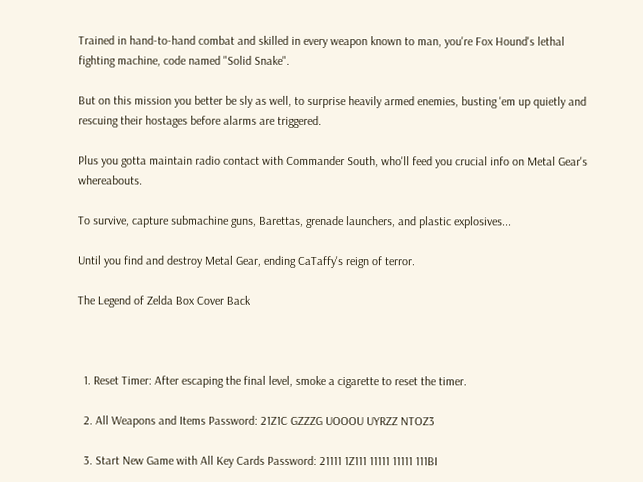Trained in hand-to-hand combat and skilled in every weapon known to man, you're Fox Hound's lethal fighting machine, code named "Solid Snake".

But on this mission you better be sly as well, to surprise heavily armed enemies, busting 'em up quietly and rescuing their hostages before alarms are triggered.

Plus you gotta maintain radio contact with Commander South, who'll feed you crucial info on Metal Gear's whereabouts.

To survive, capture submachine guns, Barettas, grenade launchers, and plastic explosives...

Until you find and destroy Metal Gear, ending CaTaffy's reign of terror.

The Legend of Zelda Box Cover Back



  1. Reset Timer: After escaping the final level, smoke a cigarette to reset the timer.

  2. All Weapons and Items Password: 21Z1C GZZZG UOOOU UYRZZ NTOZ3

  3. Start New Game with All Key Cards Password: 21111 1Z111 11111 11111 111BI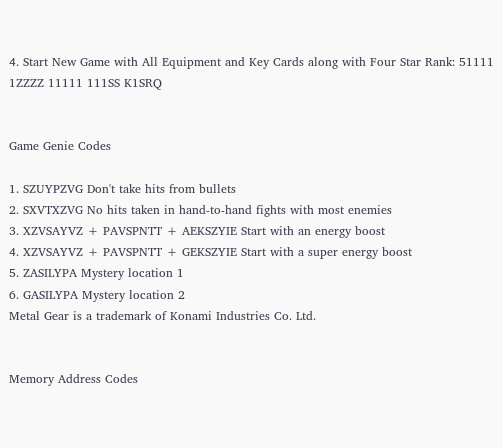4. Start New Game with All Equipment and Key Cards along with Four Star Rank: 51111 1ZZZZ 11111 111SS K1SRQ


Game Genie Codes

1. SZUYPZVG Don't take hits from bullets
2. SXVTXZVG No hits taken in hand-to-hand fights with most enemies
3. XZVSAYVZ + PAVSPNTT + AEKSZYIE Start with an energy boost
4. XZVSAYVZ + PAVSPNTT + GEKSZYIE Start with a super energy boost
5. ZASILYPA Mystery location 1
6. GASILYPA Mystery location 2
Metal Gear is a trademark of Konami Industries Co. Ltd.


Memory Address Codes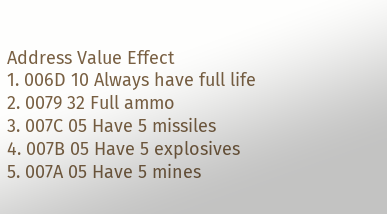Address Value Effect
1. 006D 10 Always have full life
2. 0079 32 Full ammo
3. 007C 05 Have 5 missiles
4. 007B 05 Have 5 explosives
5. 007A 05 Have 5 mines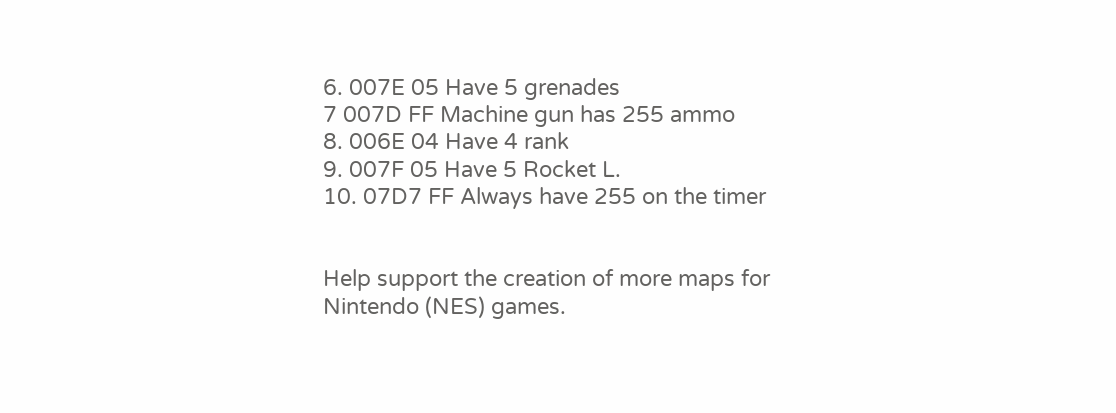6. 007E 05 Have 5 grenades
7 007D FF Machine gun has 255 ammo
8. 006E 04 Have 4 rank
9. 007F 05 Have 5 Rocket L.
10. 07D7 FF Always have 255 on the timer


Help support the creation of more maps for Nintendo (NES) games.